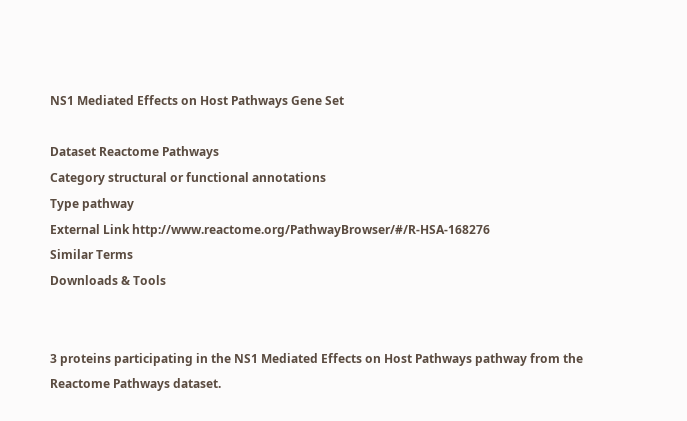NS1 Mediated Effects on Host Pathways Gene Set

Dataset Reactome Pathways
Category structural or functional annotations
Type pathway
External Link http://www.reactome.org/PathwayBrowser/#/R-HSA-168276
Similar Terms
Downloads & Tools


3 proteins participating in the NS1 Mediated Effects on Host Pathways pathway from the Reactome Pathways dataset.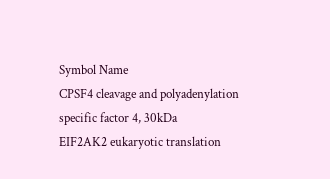Symbol Name
CPSF4 cleavage and polyadenylation specific factor 4, 30kDa
EIF2AK2 eukaryotic translation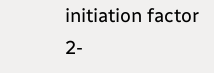initiation factor 2-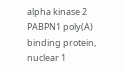alpha kinase 2
PABPN1 poly(A) binding protein, nuclear 1